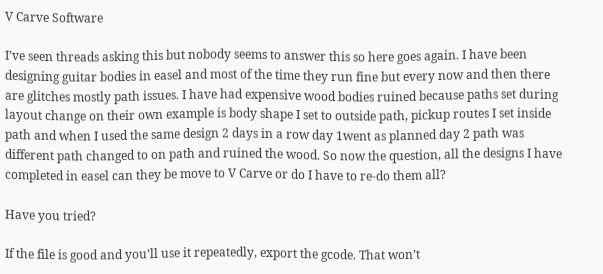V Carve Software

I’ve seen threads asking this but nobody seems to answer this so here goes again. I have been designing guitar bodies in easel and most of the time they run fine but every now and then there are glitches mostly path issues. I have had expensive wood bodies ruined because paths set during layout change on their own example is body shape I set to outside path, pickup routes I set inside path and when I used the same design 2 days in a row day 1went as planned day 2 path was different path changed to on path and ruined the wood. So now the question, all the designs I have completed in easel can they be move to V Carve or do I have to re-do them all?

Have you tried?

If the file is good and you’ll use it repeatedly, export the gcode. That won’t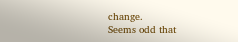change.
Seems odd that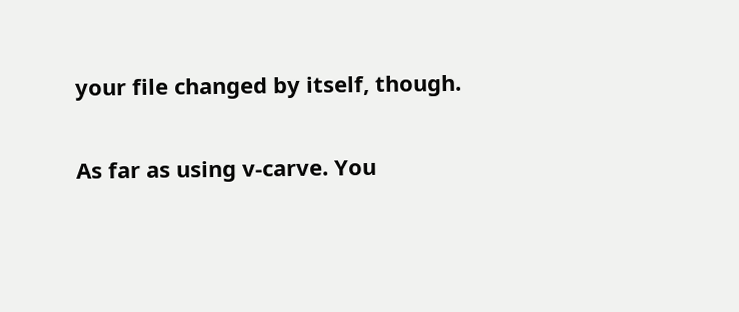your file changed by itself, though.

As far as using v-carve. You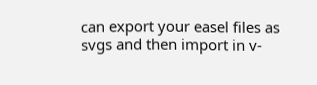can export your easel files as svgs and then import in v-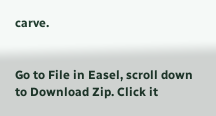carve.


Go to File in Easel, scroll down to Download Zip. Click it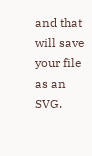and that will save your file as an SVG.